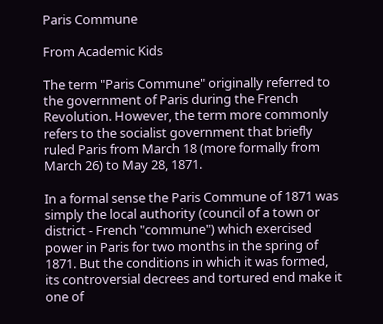Paris Commune

From Academic Kids

The term "Paris Commune" originally referred to the government of Paris during the French Revolution. However, the term more commonly refers to the socialist government that briefly ruled Paris from March 18 (more formally from March 26) to May 28, 1871.

In a formal sense the Paris Commune of 1871 was simply the local authority (council of a town or district - French "commune") which exercised power in Paris for two months in the spring of 1871. But the conditions in which it was formed, its controversial decrees and tortured end make it one of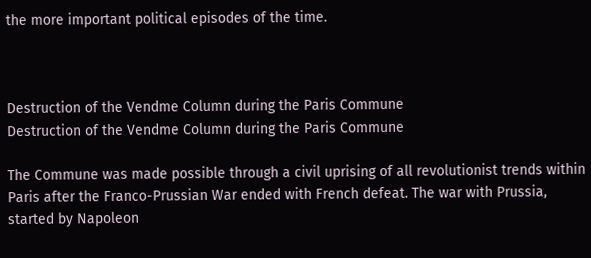the more important political episodes of the time.



Destruction of the Vendme Column during the Paris Commune
Destruction of the Vendme Column during the Paris Commune

The Commune was made possible through a civil uprising of all revolutionist trends within Paris after the Franco-Prussian War ended with French defeat. The war with Prussia, started by Napoleon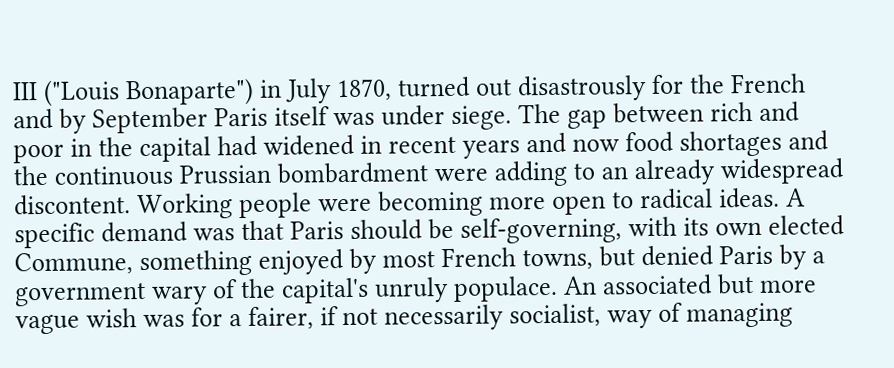III ("Louis Bonaparte") in July 1870, turned out disastrously for the French and by September Paris itself was under siege. The gap between rich and poor in the capital had widened in recent years and now food shortages and the continuous Prussian bombardment were adding to an already widespread discontent. Working people were becoming more open to radical ideas. A specific demand was that Paris should be self-governing, with its own elected Commune, something enjoyed by most French towns, but denied Paris by a government wary of the capital's unruly populace. An associated but more vague wish was for a fairer, if not necessarily socialist, way of managing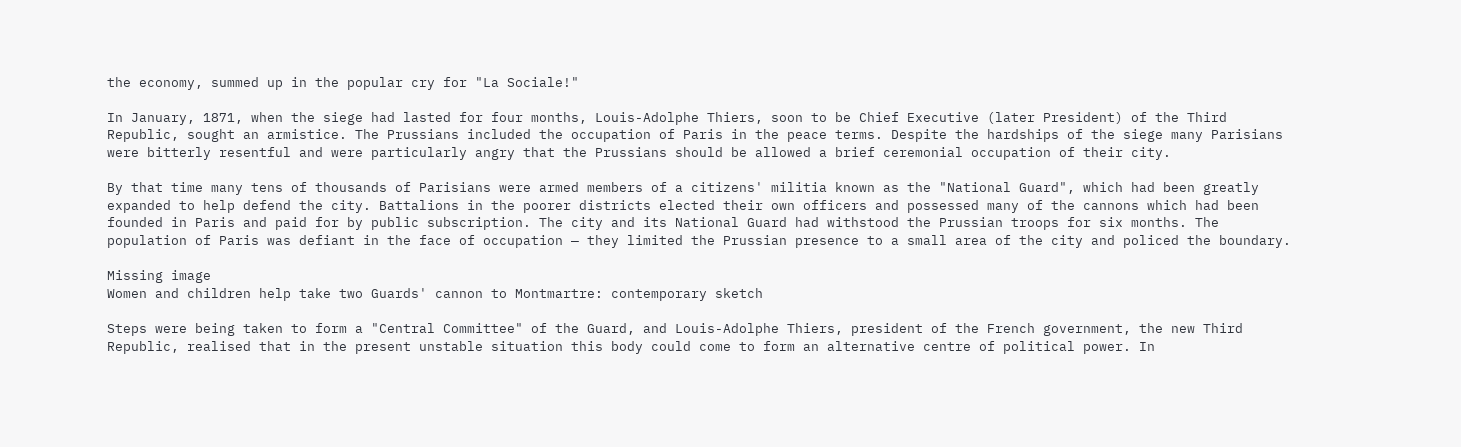the economy, summed up in the popular cry for "La Sociale!"

In January, 1871, when the siege had lasted for four months, Louis-Adolphe Thiers, soon to be Chief Executive (later President) of the Third Republic, sought an armistice. The Prussians included the occupation of Paris in the peace terms. Despite the hardships of the siege many Parisians were bitterly resentful and were particularly angry that the Prussians should be allowed a brief ceremonial occupation of their city.

By that time many tens of thousands of Parisians were armed members of a citizens' militia known as the "National Guard", which had been greatly expanded to help defend the city. Battalions in the poorer districts elected their own officers and possessed many of the cannons which had been founded in Paris and paid for by public subscription. The city and its National Guard had withstood the Prussian troops for six months. The population of Paris was defiant in the face of occupation — they limited the Prussian presence to a small area of the city and policed the boundary.

Missing image
Women and children help take two Guards' cannon to Montmartre: contemporary sketch

Steps were being taken to form a "Central Committee" of the Guard, and Louis-Adolphe Thiers, president of the French government, the new Third Republic, realised that in the present unstable situation this body could come to form an alternative centre of political power. In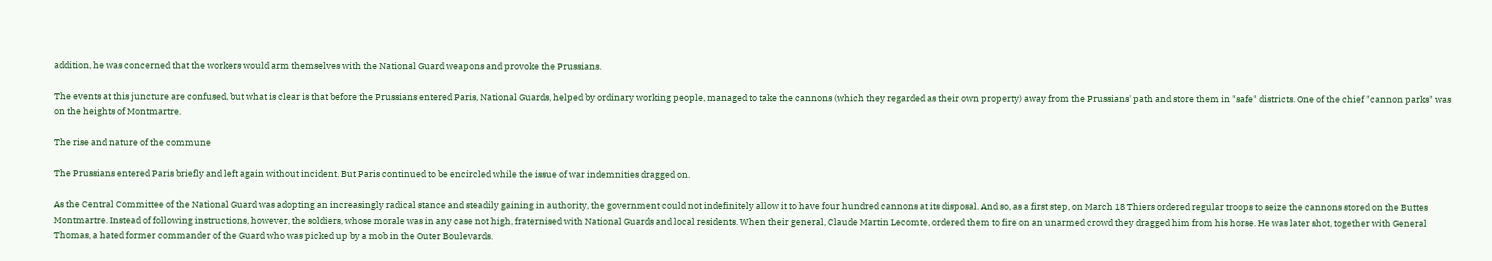addition, he was concerned that the workers would arm themselves with the National Guard weapons and provoke the Prussians.

The events at this juncture are confused, but what is clear is that before the Prussians entered Paris, National Guards, helped by ordinary working people, managed to take the cannons (which they regarded as their own property) away from the Prussians' path and store them in "safe" districts. One of the chief "cannon parks" was on the heights of Montmartre.

The rise and nature of the commune

The Prussians entered Paris briefly and left again without incident. But Paris continued to be encircled while the issue of war indemnities dragged on.

As the Central Committee of the National Guard was adopting an increasingly radical stance and steadily gaining in authority, the government could not indefinitely allow it to have four hundred cannons at its disposal. And so, as a first step, on March 18 Thiers ordered regular troops to seize the cannons stored on the Buttes Montmartre. Instead of following instructions, however, the soldiers, whose morale was in any case not high, fraternised with National Guards and local residents. When their general, Claude Martin Lecomte, ordered them to fire on an unarmed crowd they dragged him from his horse. He was later shot, together with General Thomas, a hated former commander of the Guard who was picked up by a mob in the Outer Boulevards.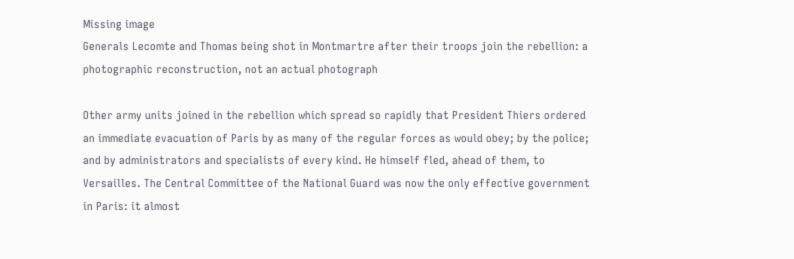Missing image
Generals Lecomte and Thomas being shot in Montmartre after their troops join the rebellion: a photographic reconstruction, not an actual photograph

Other army units joined in the rebellion which spread so rapidly that President Thiers ordered an immediate evacuation of Paris by as many of the regular forces as would obey; by the police; and by administrators and specialists of every kind. He himself fled, ahead of them, to Versailles. The Central Committee of the National Guard was now the only effective government in Paris: it almost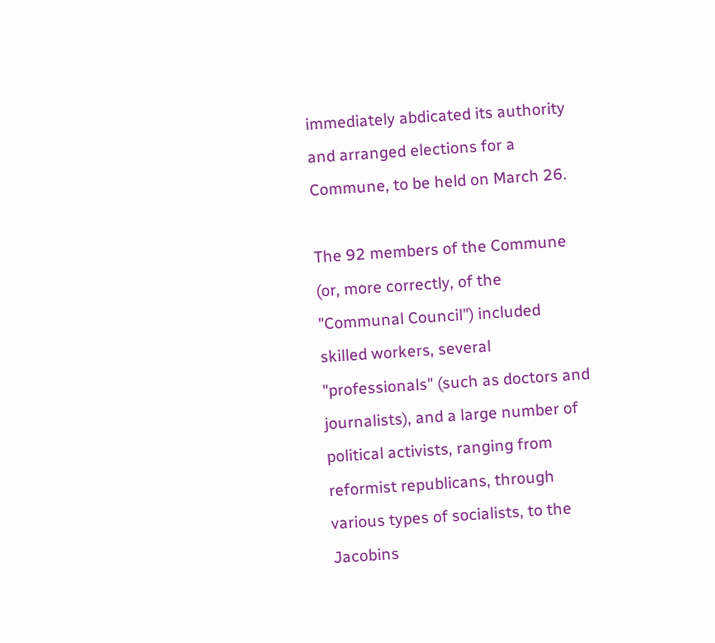immediately abdicated its authority and arranged elections for a Commune, to be held on March 26.

The 92 members of the Commune (or, more correctly, of the "Communal Council") included skilled workers, several "professionals" (such as doctors and journalists), and a large number of political activists, ranging from reformist republicans, through various types of socialists, to the Jacobins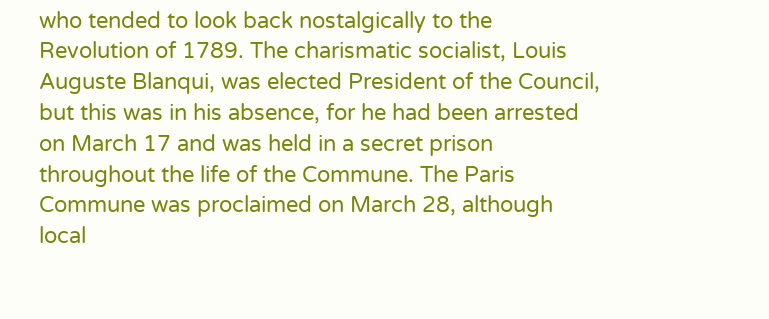who tended to look back nostalgically to the Revolution of 1789. The charismatic socialist, Louis Auguste Blanqui, was elected President of the Council, but this was in his absence, for he had been arrested on March 17 and was held in a secret prison throughout the life of the Commune. The Paris Commune was proclaimed on March 28, although local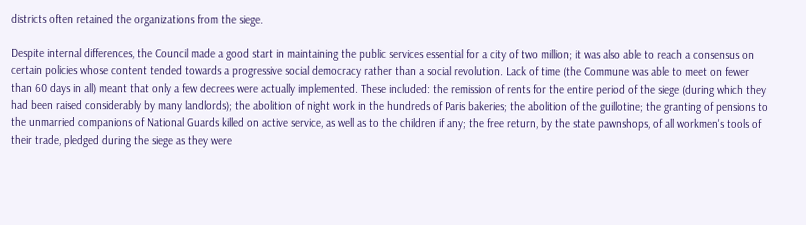districts often retained the organizations from the siege.

Despite internal differences, the Council made a good start in maintaining the public services essential for a city of two million; it was also able to reach a consensus on certain policies whose content tended towards a progressive social democracy rather than a social revolution. Lack of time (the Commune was able to meet on fewer than 60 days in all) meant that only a few decrees were actually implemented. These included: the remission of rents for the entire period of the siege (during which they had been raised considerably by many landlords); the abolition of night work in the hundreds of Paris bakeries; the abolition of the guillotine; the granting of pensions to the unmarried companions of National Guards killed on active service, as well as to the children if any; the free return, by the state pawnshops, of all workmen's tools of their trade, pledged during the siege as they were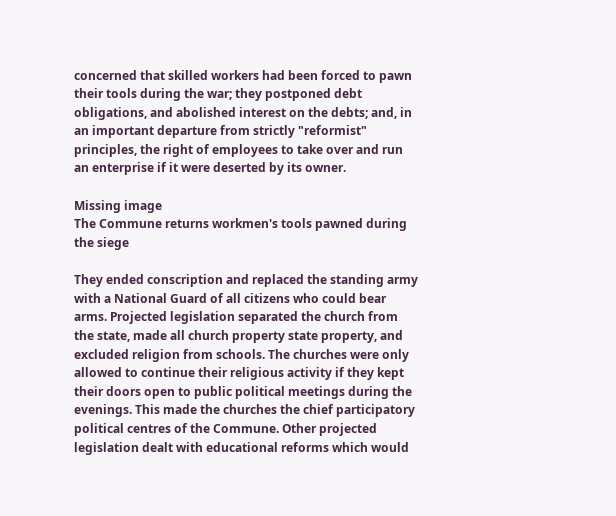concerned that skilled workers had been forced to pawn their tools during the war; they postponed debt obligations, and abolished interest on the debts; and, in an important departure from strictly "reformist" principles, the right of employees to take over and run an enterprise if it were deserted by its owner.

Missing image
The Commune returns workmen's tools pawned during the siege

They ended conscription and replaced the standing army with a National Guard of all citizens who could bear arms. Projected legislation separated the church from the state, made all church property state property, and excluded religion from schools. The churches were only allowed to continue their religious activity if they kept their doors open to public political meetings during the evenings. This made the churches the chief participatory political centres of the Commune. Other projected legislation dealt with educational reforms which would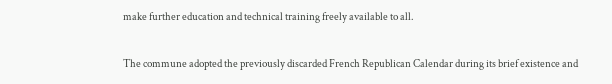make further education and technical training freely available to all.

The commune adopted the previously discarded French Republican Calendar during its brief existence and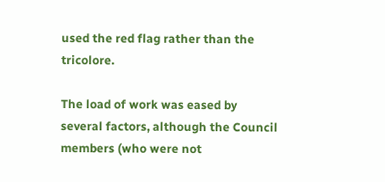used the red flag rather than the tricolore.

The load of work was eased by several factors, although the Council members (who were not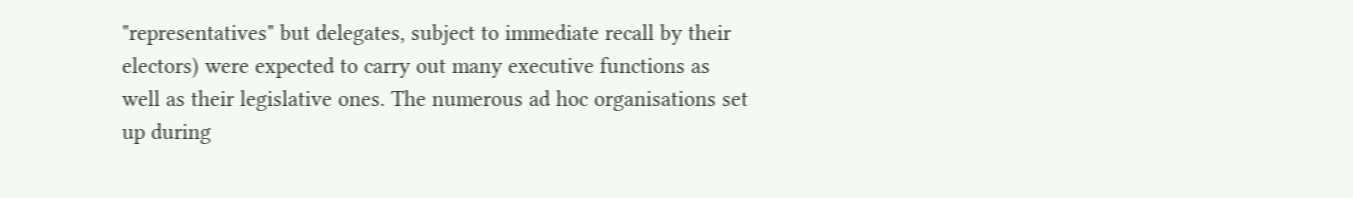"representatives" but delegates, subject to immediate recall by their electors) were expected to carry out many executive functions as well as their legislative ones. The numerous ad hoc organisations set up during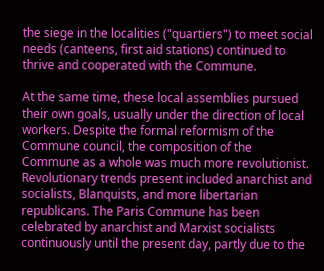the siege in the localities ("quartiers") to meet social needs (canteens, first aid stations) continued to thrive and cooperated with the Commune.

At the same time, these local assemblies pursued their own goals, usually under the direction of local workers. Despite the formal reformism of the Commune council, the composition of the Commune as a whole was much more revolutionist. Revolutionary trends present included anarchist and socialists, Blanquists, and more libertarian republicans. The Paris Commune has been celebrated by anarchist and Marxist socialists continuously until the present day, partly due to the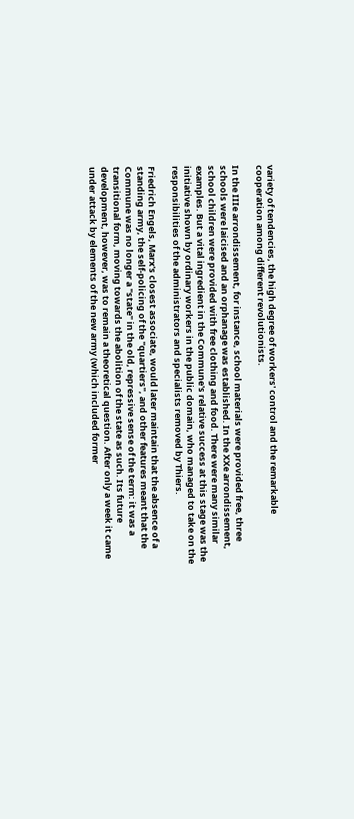variety of tendencies, the high degree of workers' control and the remarkable cooperation among different revolutionists.

In the IIIe arrondissement, for instance, school materials were provided free, three schools were laicised and an orphanage was established. In the XXe arrondissement, school children were provided with free clothing and food. There were many similar examples. But a vital ingredient in the Commune's relative success at this stage was the initiative shown by ordinary workers in the public domain, who managed to take on the responsibilities of the administrators and specialists removed by Thiers.

Friedrich Engels, Marx's closest associate, would later maintain that the absence of a standing army, the self-policing of the "quartiers", and other features meant that the Commune was no longer a "state" in the old, repressive sense of the term: it was a transitional form, moving towards the abolition of the state as such. Its future development, however, was to remain a theoretical question. After only a week it came under attack by elements of the new army (which included former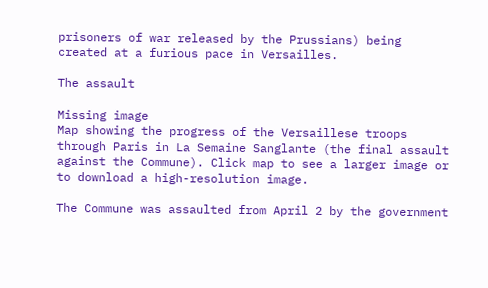prisoners of war released by the Prussians) being created at a furious pace in Versailles.

The assault

Missing image
Map showing the progress of the Versaillese troops through Paris in La Semaine Sanglante (the final assault against the Commune). Click map to see a larger image or to download a high-resolution image.

The Commune was assaulted from April 2 by the government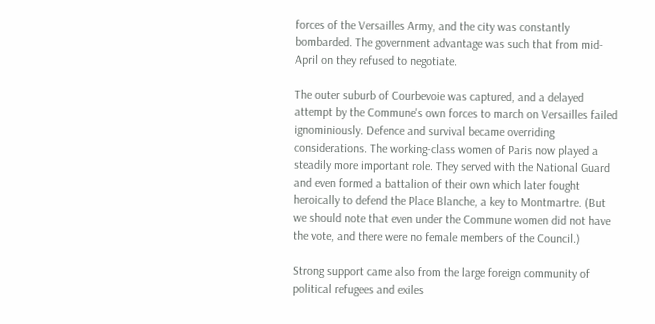forces of the Versailles Army, and the city was constantly bombarded. The government advantage was such that from mid-April on they refused to negotiate.

The outer suburb of Courbevoie was captured, and a delayed attempt by the Commune's own forces to march on Versailles failed ignominiously. Defence and survival became overriding considerations. The working-class women of Paris now played a steadily more important role. They served with the National Guard and even formed a battalion of their own which later fought heroically to defend the Place Blanche, a key to Montmartre. (But we should note that even under the Commune women did not have the vote, and there were no female members of the Council.)

Strong support came also from the large foreign community of political refugees and exiles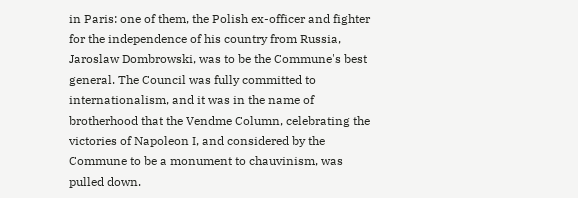in Paris: one of them, the Polish ex-officer and fighter for the independence of his country from Russia, Jaroslaw Dombrowski, was to be the Commune's best general. The Council was fully committed to internationalism, and it was in the name of brotherhood that the Vendme Column, celebrating the victories of Napoleon I, and considered by the Commune to be a monument to chauvinism, was pulled down.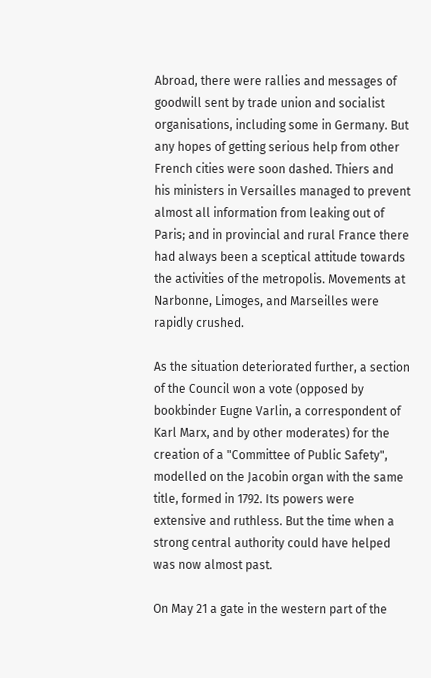Abroad, there were rallies and messages of goodwill sent by trade union and socialist organisations, including some in Germany. But any hopes of getting serious help from other French cities were soon dashed. Thiers and his ministers in Versailles managed to prevent almost all information from leaking out of Paris; and in provincial and rural France there had always been a sceptical attitude towards the activities of the metropolis. Movements at Narbonne, Limoges, and Marseilles were rapidly crushed.

As the situation deteriorated further, a section of the Council won a vote (opposed by bookbinder Eugne Varlin, a correspondent of Karl Marx, and by other moderates) for the creation of a "Committee of Public Safety", modelled on the Jacobin organ with the same title, formed in 1792. Its powers were extensive and ruthless. But the time when a strong central authority could have helped was now almost past.

On May 21 a gate in the western part of the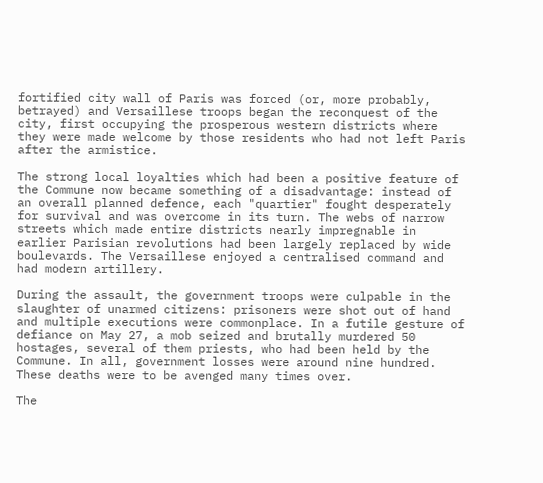fortified city wall of Paris was forced (or, more probably, betrayed) and Versaillese troops began the reconquest of the city, first occupying the prosperous western districts where they were made welcome by those residents who had not left Paris after the armistice.

The strong local loyalties which had been a positive feature of the Commune now became something of a disadvantage: instead of an overall planned defence, each "quartier" fought desperately for survival and was overcome in its turn. The webs of narrow streets which made entire districts nearly impregnable in earlier Parisian revolutions had been largely replaced by wide boulevards. The Versaillese enjoyed a centralised command and had modern artillery.

During the assault, the government troops were culpable in the slaughter of unarmed citizens: prisoners were shot out of hand and multiple executions were commonplace. In a futile gesture of defiance on May 27, a mob seized and brutally murdered 50 hostages, several of them priests, who had been held by the Commune. In all, government losses were around nine hundred. These deaths were to be avenged many times over.

The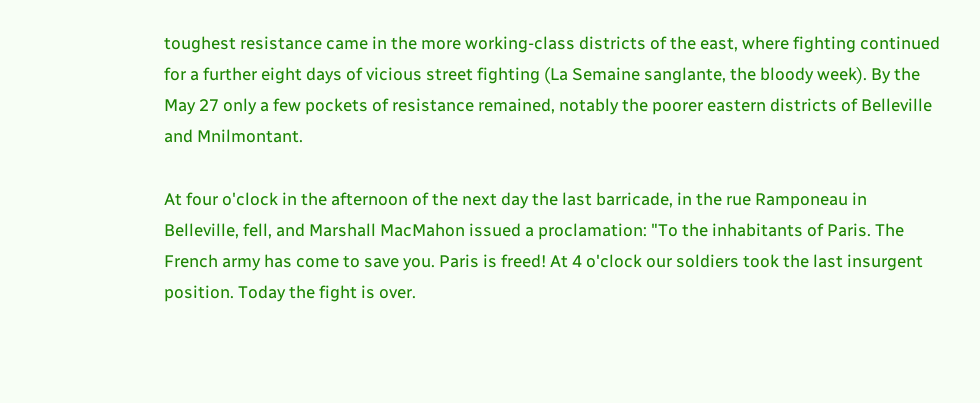toughest resistance came in the more working-class districts of the east, where fighting continued for a further eight days of vicious street fighting (La Semaine sanglante, the bloody week). By the May 27 only a few pockets of resistance remained, notably the poorer eastern districts of Belleville and Mnilmontant.

At four o'clock in the afternoon of the next day the last barricade, in the rue Ramponeau in Belleville, fell, and Marshall MacMahon issued a proclamation: "To the inhabitants of Paris. The French army has come to save you. Paris is freed! At 4 o'clock our soldiers took the last insurgent position. Today the fight is over.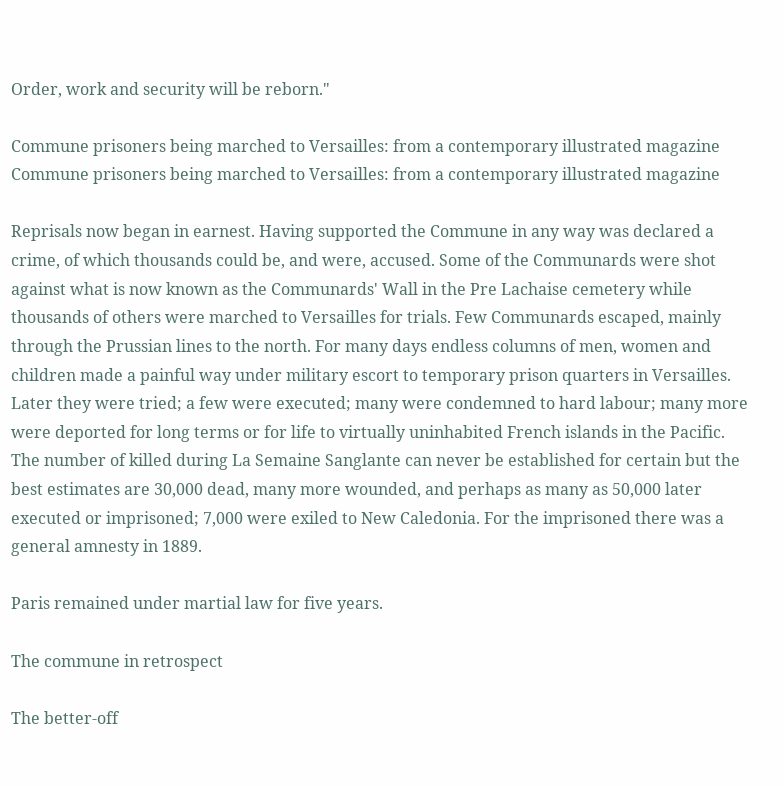Order, work and security will be reborn."

Commune prisoners being marched to Versailles: from a contemporary illustrated magazine
Commune prisoners being marched to Versailles: from a contemporary illustrated magazine

Reprisals now began in earnest. Having supported the Commune in any way was declared a crime, of which thousands could be, and were, accused. Some of the Communards were shot against what is now known as the Communards' Wall in the Pre Lachaise cemetery while thousands of others were marched to Versailles for trials. Few Communards escaped, mainly through the Prussian lines to the north. For many days endless columns of men, women and children made a painful way under military escort to temporary prison quarters in Versailles. Later they were tried; a few were executed; many were condemned to hard labour; many more were deported for long terms or for life to virtually uninhabited French islands in the Pacific. The number of killed during La Semaine Sanglante can never be established for certain but the best estimates are 30,000 dead, many more wounded, and perhaps as many as 50,000 later executed or imprisoned; 7,000 were exiled to New Caledonia. For the imprisoned there was a general amnesty in 1889.

Paris remained under martial law for five years.

The commune in retrospect

The better-off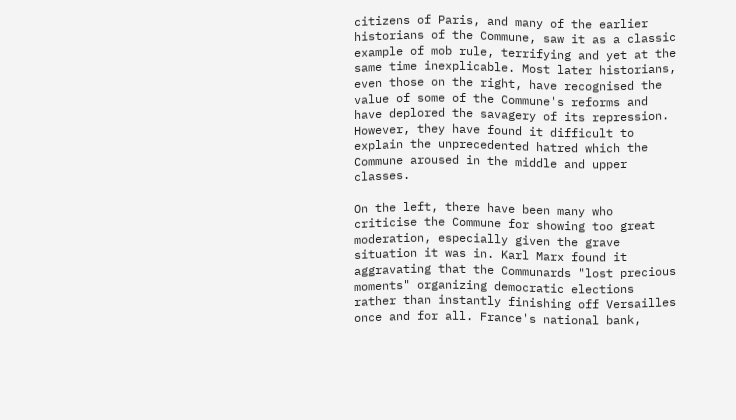citizens of Paris, and many of the earlier historians of the Commune, saw it as a classic example of mob rule, terrifying and yet at the same time inexplicable. Most later historians, even those on the right, have recognised the value of some of the Commune's reforms and have deplored the savagery of its repression. However, they have found it difficult to explain the unprecedented hatred which the Commune aroused in the middle and upper classes.

On the left, there have been many who criticise the Commune for showing too great moderation, especially given the grave situation it was in. Karl Marx found it aggravating that the Communards "lost precious moments" organizing democratic elections rather than instantly finishing off Versailles once and for all. France's national bank,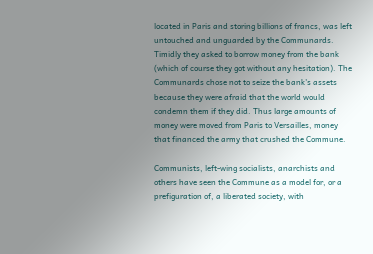located in Paris and storing billions of francs, was left untouched and unguarded by the Communards. Timidly they asked to borrow money from the bank (which of course they got without any hesitation). The Communards chose not to seize the bank's assets because they were afraid that the world would condemn them if they did. Thus large amounts of money were moved from Paris to Versailles, money that financed the army that crushed the Commune.

Communists, left-wing socialists, anarchists and others have seen the Commune as a model for, or a prefiguration of, a liberated society, with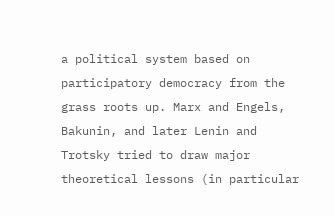a political system based on participatory democracy from the grass roots up. Marx and Engels, Bakunin, and later Lenin and Trotsky tried to draw major theoretical lessons (in particular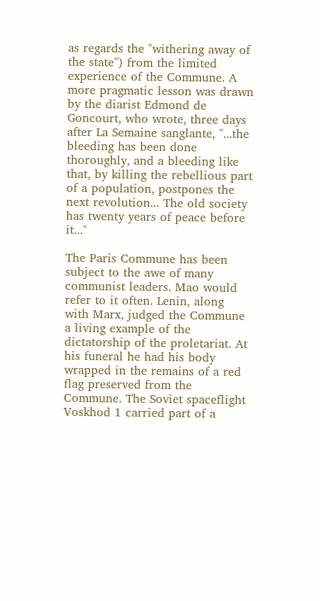as regards the "withering away of the state") from the limited experience of the Commune. A more pragmatic lesson was drawn by the diarist Edmond de Goncourt, who wrote, three days after La Semaine sanglante, "...the bleeding has been done thoroughly, and a bleeding like that, by killing the rebellious part of a population, postpones the next revolution... The old society has twenty years of peace before it..."

The Paris Commune has been subject to the awe of many communist leaders. Mao would refer to it often. Lenin, along with Marx, judged the Commune a living example of the dictatorship of the proletariat. At his funeral he had his body wrapped in the remains of a red flag preserved from the Commune. The Soviet spaceflight Voskhod 1 carried part of a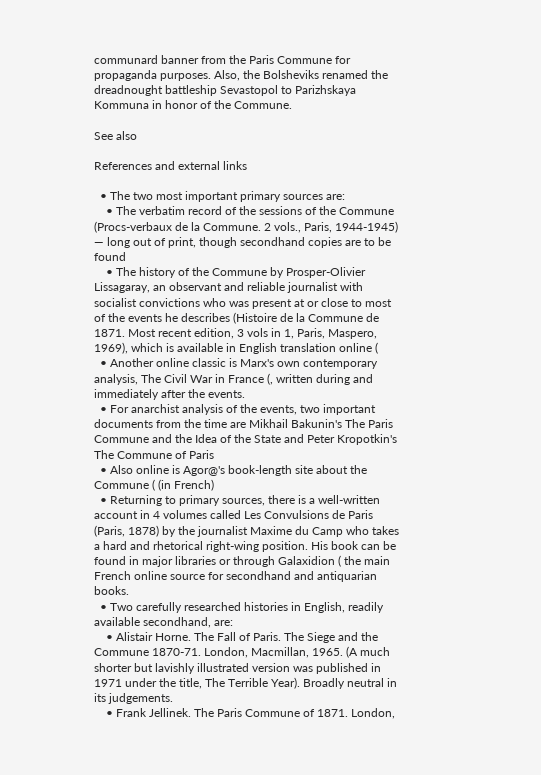communard banner from the Paris Commune for propaganda purposes. Also, the Bolsheviks renamed the dreadnought battleship Sevastopol to Parizhskaya Kommuna in honor of the Commune.

See also

References and external links

  • The two most important primary sources are:
    • The verbatim record of the sessions of the Commune (Procs-verbaux de la Commune. 2 vols., Paris, 1944-1945) — long out of print, though secondhand copies are to be found
    • The history of the Commune by Prosper-Olivier Lissagaray, an observant and reliable journalist with socialist convictions who was present at or close to most of the events he describes (Histoire de la Commune de 1871. Most recent edition, 3 vols in 1, Paris, Maspero, 1969), which is available in English translation online (
  • Another online classic is Marx's own contemporary analysis, The Civil War in France (, written during and immediately after the events.
  • For anarchist analysis of the events, two important documents from the time are Mikhail Bakunin's The Paris Commune and the Idea of the State and Peter Kropotkin's The Commune of Paris
  • Also online is Agor@'s book-length site about the Commune ( (in French)
  • Returning to primary sources, there is a well-written account in 4 volumes called Les Convulsions de Paris (Paris, 1878) by the journalist Maxime du Camp who takes a hard and rhetorical right-wing position. His book can be found in major libraries or through Galaxidion ( the main French online source for secondhand and antiquarian books.
  • Two carefully researched histories in English, readily available secondhand, are:
    • Alistair Horne. The Fall of Paris. The Siege and the Commune 1870-71. London, Macmillan, 1965. (A much shorter but lavishly illustrated version was published in 1971 under the title, The Terrible Year). Broadly neutral in its judgements.
    • Frank Jellinek. The Paris Commune of 1871. London,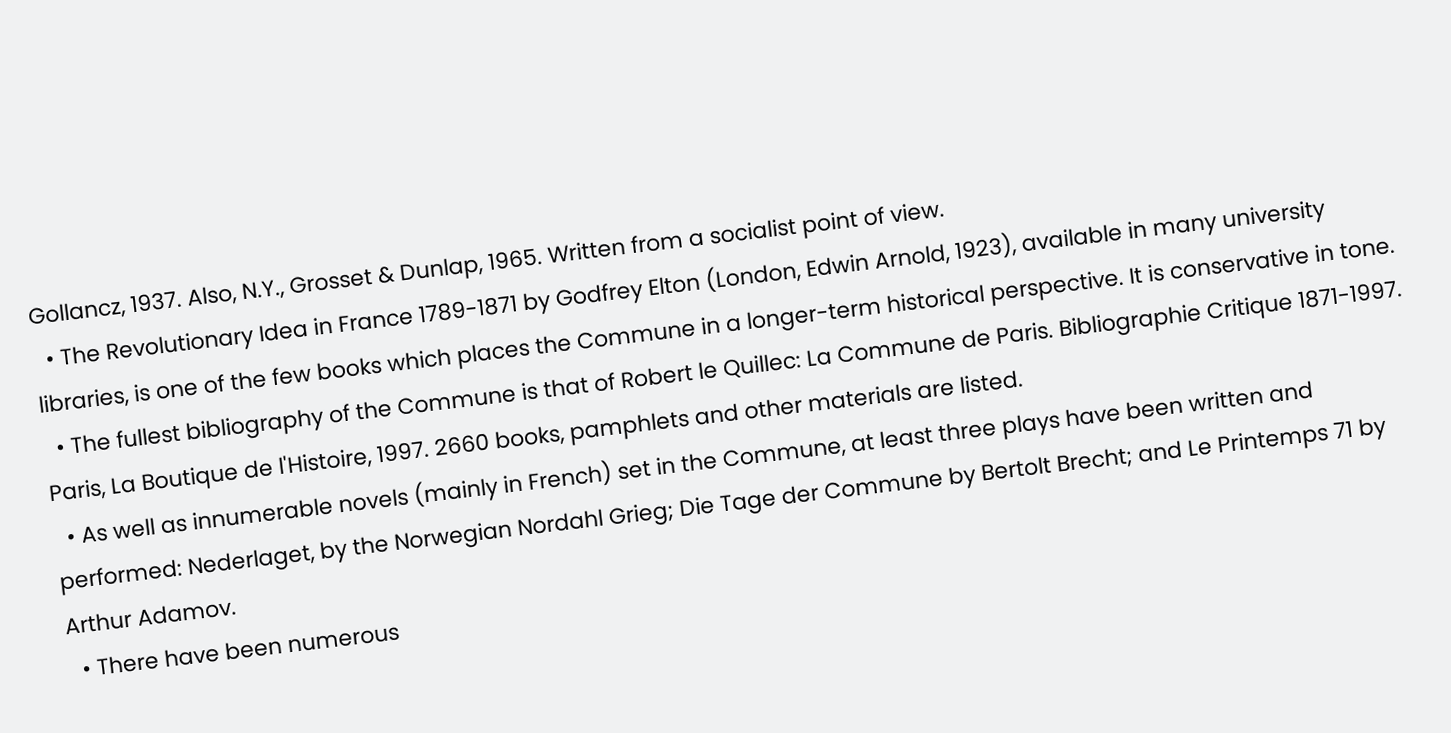Gollancz, 1937. Also, N.Y., Grosset & Dunlap, 1965. Written from a socialist point of view.
  • The Revolutionary Idea in France 1789-1871 by Godfrey Elton (London, Edwin Arnold, 1923), available in many university libraries, is one of the few books which places the Commune in a longer-term historical perspective. It is conservative in tone.
  • The fullest bibliography of the Commune is that of Robert le Quillec: La Commune de Paris. Bibliographie Critique 1871-1997. Paris, La Boutique de l'Histoire, 1997. 2660 books, pamphlets and other materials are listed.
  • As well as innumerable novels (mainly in French) set in the Commune, at least three plays have been written and performed: Nederlaget, by the Norwegian Nordahl Grieg; Die Tage der Commune by Bertolt Brecht; and Le Printemps 71 by Arthur Adamov.
  • There have been numerous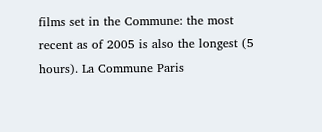films set in the Commune: the most recent as of 2005 is also the longest (5 hours). La Commune Paris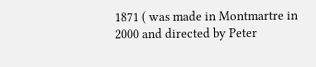1871 ( was made in Montmartre in 2000 and directed by Peter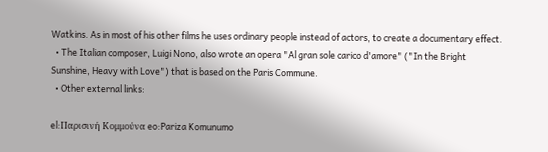Watkins. As in most of his other films he uses ordinary people instead of actors, to create a documentary effect.
  • The Italian composer, Luigi Nono, also wrote an opera "Al gran sole carico d'amore" ("In the Bright Sunshine, Heavy with Love") that is based on the Paris Commune.
  • Other external links:

el:Παρισινή Κομμούνα eo:Pariza Komunumo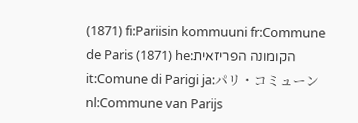(1871) fi:Pariisin kommuuni fr:Commune de Paris (1871) he:הקומונה הפריזאית it:Comune di Parigi ja:パリ・コミューン nl:Commune van Parijs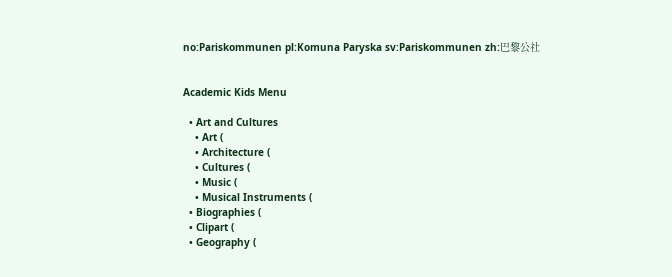no:Pariskommunen pl:Komuna Paryska sv:Pariskommunen zh:巴黎公社


Academic Kids Menu

  • Art and Cultures
    • Art (
    • Architecture (
    • Cultures (
    • Music (
    • Musical Instruments (
  • Biographies (
  • Clipart (
  • Geography (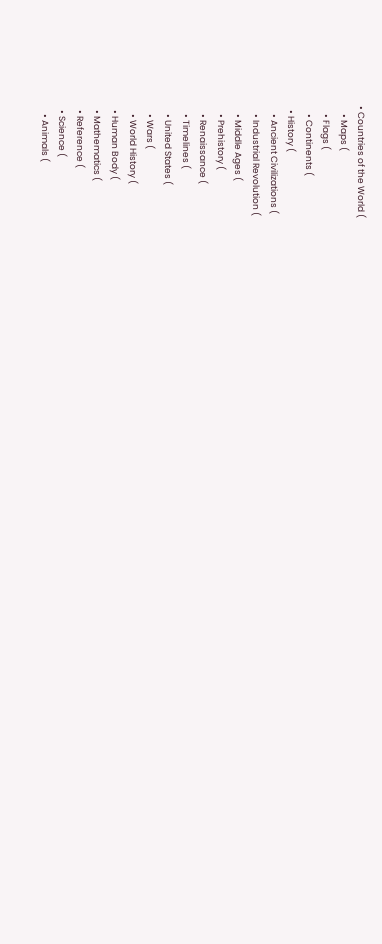• Countries of the World (
    • Maps (
    • Flags (
    • Continents (
  • History (
    • Ancient Civilizations (
    • Industrial Revolution (
    • Middle Ages (
    • Prehistory (
    • Renaissance (
    • Timelines (
    • United States (
    • Wars (
    • World History (
  • Human Body (
  • Mathematics (
  • Reference (
  • Science (
    • Animals (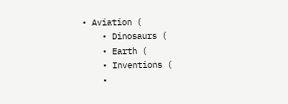• Aviation (
    • Dinosaurs (
    • Earth (
    • Inventions (
    •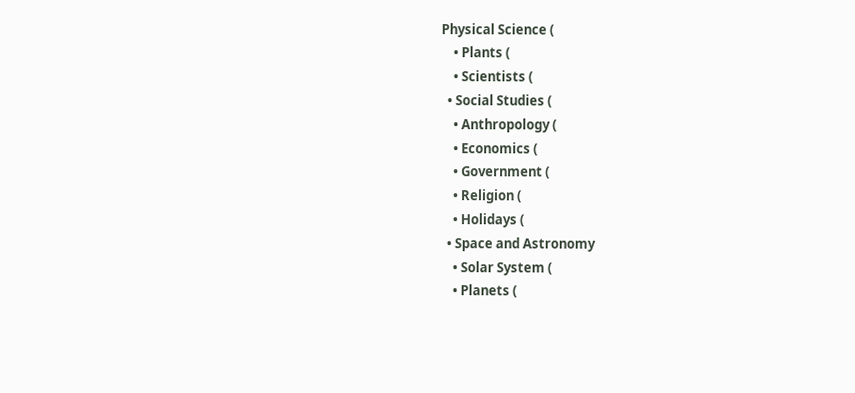Physical Science (
    • Plants (
    • Scientists (
  • Social Studies (
    • Anthropology (
    • Economics (
    • Government (
    • Religion (
    • Holidays (
  • Space and Astronomy
    • Solar System (
    • Planets (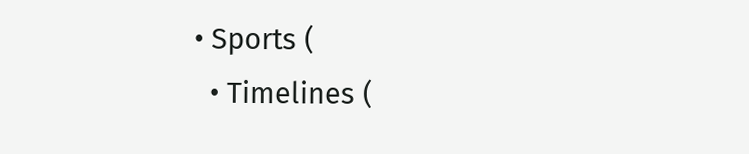• Sports (
  • Timelines (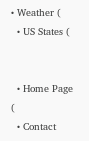• Weather (
  • US States (


  • Home Page (
  • Contact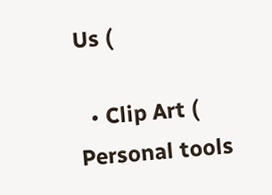Us (

  • Clip Art (
Personal tools